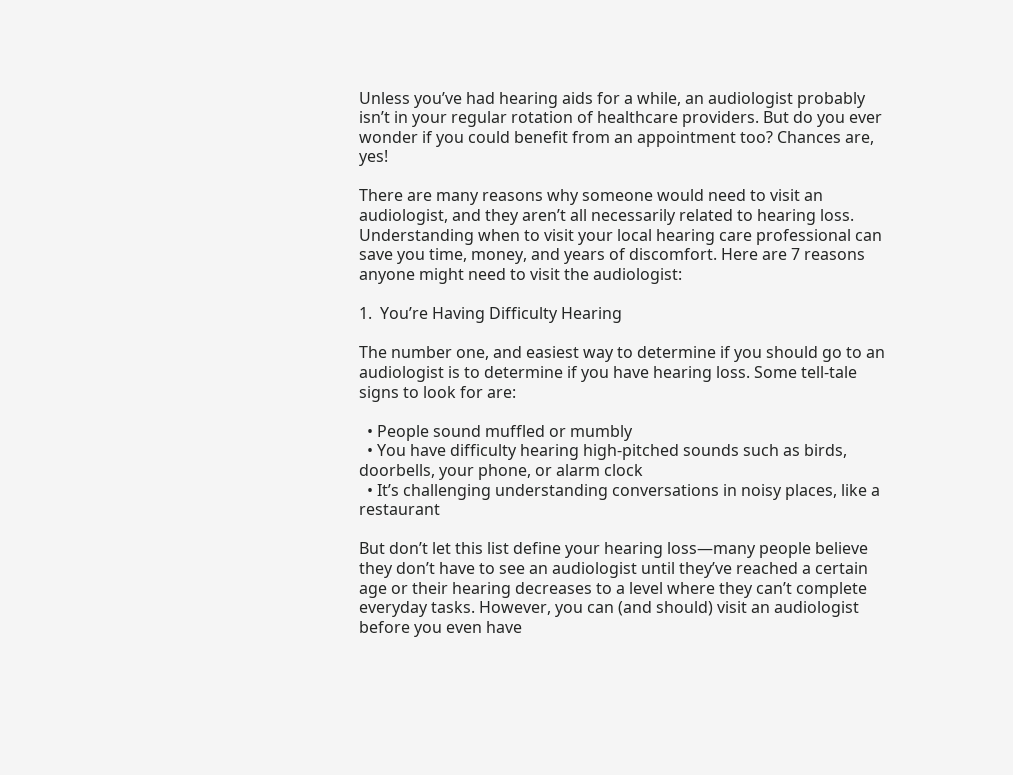Unless you’ve had hearing aids for a while, an audiologist probably isn’t in your regular rotation of healthcare providers. But do you ever wonder if you could benefit from an appointment too? Chances are, yes!

There are many reasons why someone would need to visit an audiologist, and they aren’t all necessarily related to hearing loss. Understanding when to visit your local hearing care professional can save you time, money, and years of discomfort. Here are 7 reasons anyone might need to visit the audiologist:

1.  You’re Having Difficulty Hearing

The number one, and easiest way to determine if you should go to an audiologist is to determine if you have hearing loss. Some tell-tale signs to look for are:

  • People sound muffled or mumbly
  • You have difficulty hearing high-pitched sounds such as birds, doorbells, your phone, or alarm clock
  • It’s challenging understanding conversations in noisy places, like a restaurant

But don’t let this list define your hearing loss—many people believe they don’t have to see an audiologist until they’ve reached a certain age or their hearing decreases to a level where they can’t complete everyday tasks. However, you can (and should) visit an audiologist before you even have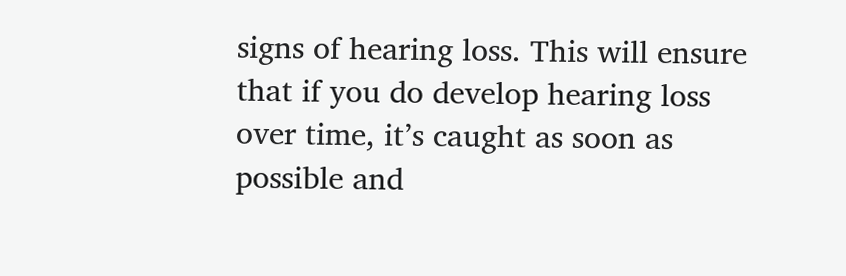signs of hearing loss. This will ensure that if you do develop hearing loss over time, it’s caught as soon as possible and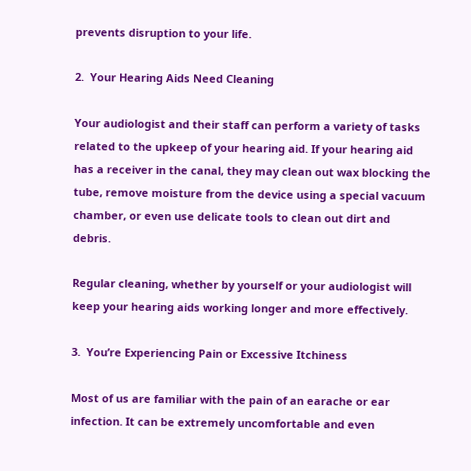prevents disruption to your life.

2.  Your Hearing Aids Need Cleaning

Your audiologist and their staff can perform a variety of tasks related to the upkeep of your hearing aid. If your hearing aid has a receiver in the canal, they may clean out wax blocking the tube, remove moisture from the device using a special vacuum chamber, or even use delicate tools to clean out dirt and debris.

Regular cleaning, whether by yourself or your audiologist will keep your hearing aids working longer and more effectively.

3.  You’re Experiencing Pain or Excessive Itchiness

Most of us are familiar with the pain of an earache or ear infection. It can be extremely uncomfortable and even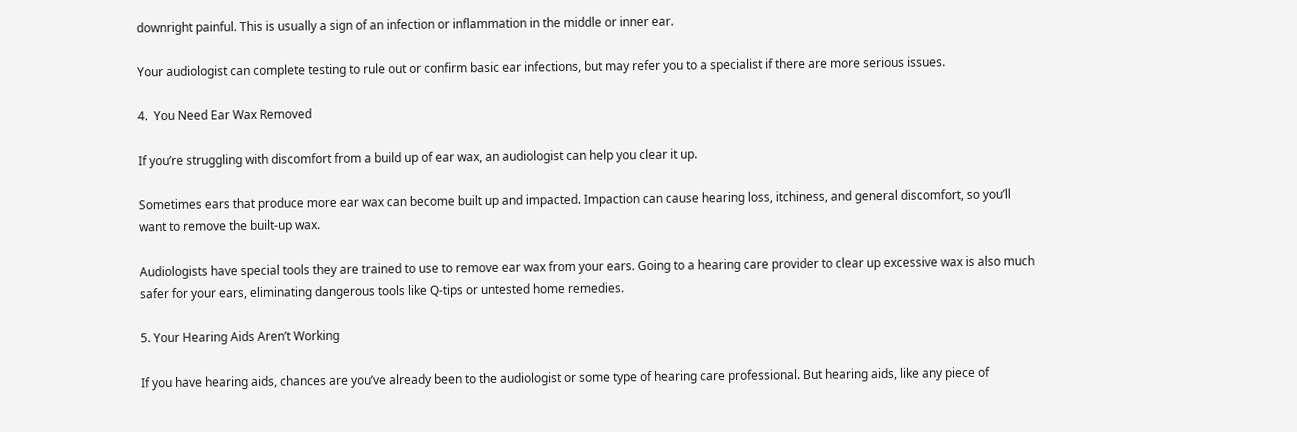downright painful. This is usually a sign of an infection or inflammation in the middle or inner ear.

Your audiologist can complete testing to rule out or confirm basic ear infections, but may refer you to a specialist if there are more serious issues.

4.  You Need Ear Wax Removed

If you’re struggling with discomfort from a build up of ear wax, an audiologist can help you clear it up.

Sometimes ears that produce more ear wax can become built up and impacted. Impaction can cause hearing loss, itchiness, and general discomfort, so you’ll want to remove the built-up wax.

Audiologists have special tools they are trained to use to remove ear wax from your ears. Going to a hearing care provider to clear up excessive wax is also much safer for your ears, eliminating dangerous tools like Q-tips or untested home remedies.

5. Your Hearing Aids Aren’t Working

If you have hearing aids, chances are you’ve already been to the audiologist or some type of hearing care professional. But hearing aids, like any piece of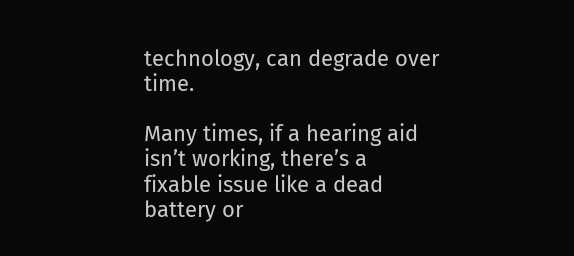technology, can degrade over time.

Many times, if a hearing aid isn’t working, there’s a fixable issue like a dead battery or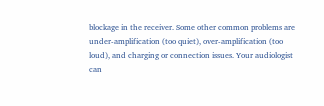blockage in the receiver. Some other common problems are under-amplification (too quiet), over-amplification (too loud), and charging or connection issues. Your audiologist can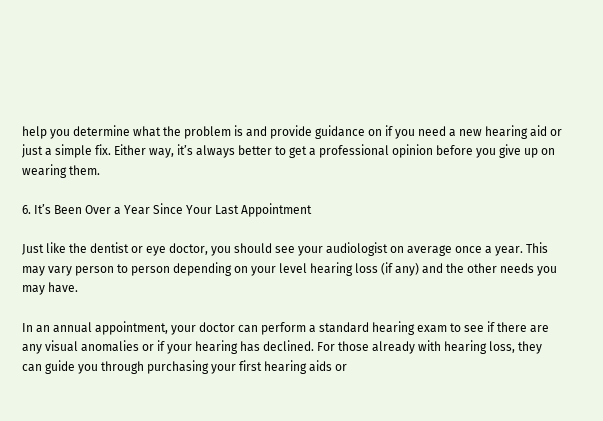help you determine what the problem is and provide guidance on if you need a new hearing aid or just a simple fix. Either way, it’s always better to get a professional opinion before you give up on wearing them.

6. It’s Been Over a Year Since Your Last Appointment

Just like the dentist or eye doctor, you should see your audiologist on average once a year. This may vary person to person depending on your level hearing loss (if any) and the other needs you may have.

In an annual appointment, your doctor can perform a standard hearing exam to see if there are any visual anomalies or if your hearing has declined. For those already with hearing loss, they can guide you through purchasing your first hearing aids or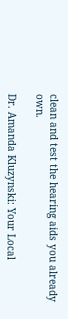clean and test the hearing aids you already own.

Dr. Amanda Kluzynski: Your Local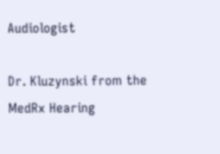Audiologist

Dr. Kluzynski from the MedRx Hearing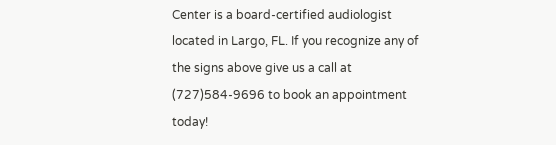Center is a board-certified audiologist located in Largo, FL. If you recognize any of the signs above give us a call at (727)584-9696 to book an appointment today!